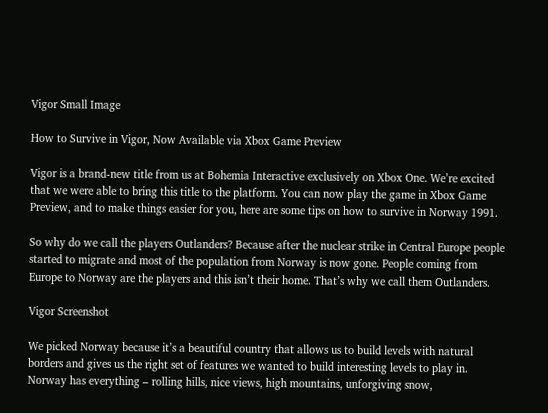Vigor Small Image

How to Survive in Vigor, Now Available via Xbox Game Preview

Vigor is a brand-new title from us at Bohemia Interactive exclusively on Xbox One. We’re excited that we were able to bring this title to the platform. You can now play the game in Xbox Game Preview, and to make things easier for you, here are some tips on how to survive in Norway 1991.

So why do we call the players Outlanders? Because after the nuclear strike in Central Europe people started to migrate and most of the population from Norway is now gone. People coming from Europe to Norway are the players and this isn’t their home. That’s why we call them Outlanders.

Vigor Screenshot

We picked Norway because it’s a beautiful country that allows us to build levels with natural borders and gives us the right set of features we wanted to build interesting levels to play in. Norway has everything – rolling hills, nice views, high mountains, unforgiving snow,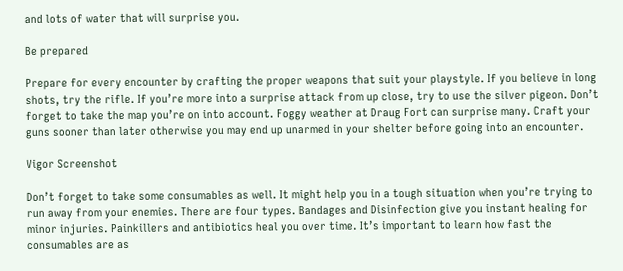and lots of water that will surprise you.

Be prepared

Prepare for every encounter by crafting the proper weapons that suit your playstyle. If you believe in long shots, try the rifle. If you’re more into a surprise attack from up close, try to use the silver pigeon. Don’t forget to take the map you’re on into account. Foggy weather at Draug Fort can surprise many. Craft your guns sooner than later otherwise you may end up unarmed in your shelter before going into an encounter.

Vigor Screenshot

Don’t forget to take some consumables as well. It might help you in a tough situation when you’re trying to run away from your enemies. There are four types. Bandages and Disinfection give you instant healing for minor injuries. Painkillers and antibiotics heal you over time. It’s important to learn how fast the consumables are as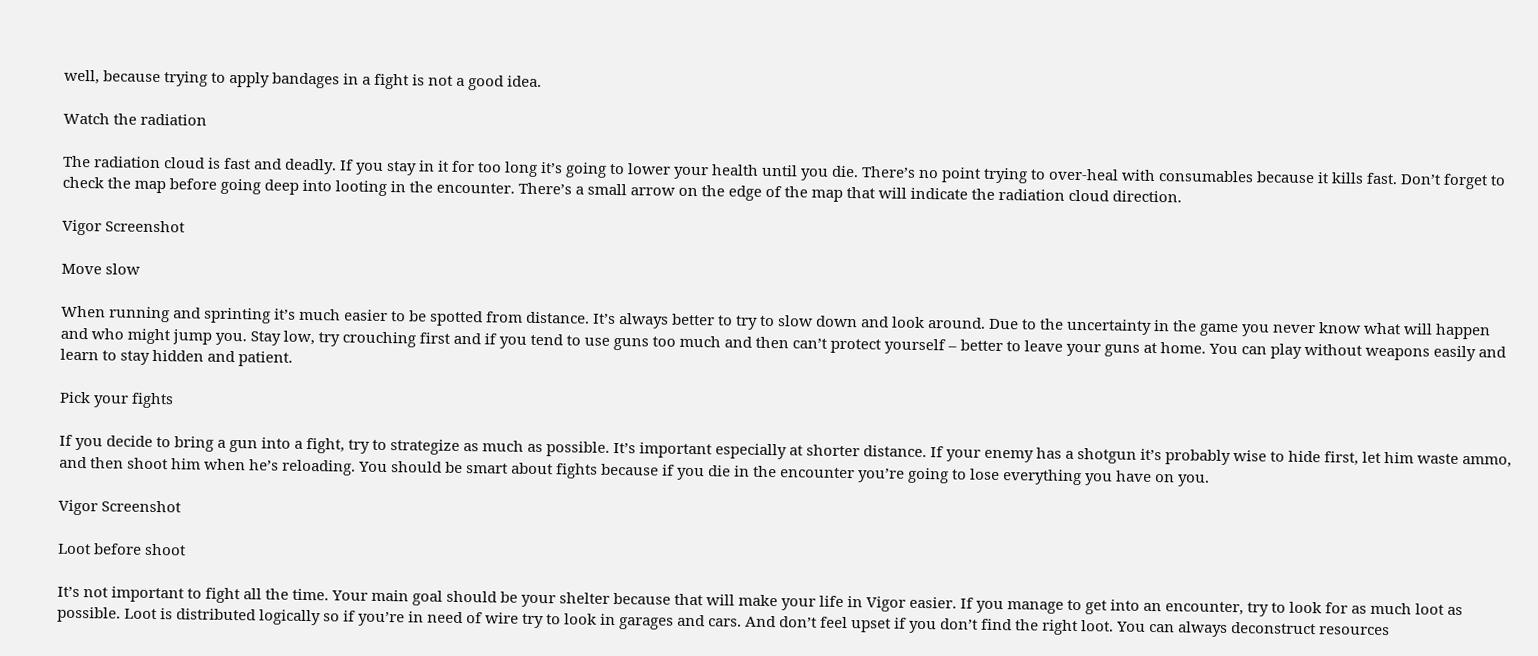well, because trying to apply bandages in a fight is not a good idea.

Watch the radiation

The radiation cloud is fast and deadly. If you stay in it for too long it’s going to lower your health until you die. There’s no point trying to over-heal with consumables because it kills fast. Don’t forget to check the map before going deep into looting in the encounter. There’s a small arrow on the edge of the map that will indicate the radiation cloud direction.

Vigor Screenshot

Move slow

When running and sprinting it’s much easier to be spotted from distance. It’s always better to try to slow down and look around. Due to the uncertainty in the game you never know what will happen and who might jump you. Stay low, try crouching first and if you tend to use guns too much and then can’t protect yourself – better to leave your guns at home. You can play without weapons easily and learn to stay hidden and patient.

Pick your fights

If you decide to bring a gun into a fight, try to strategize as much as possible. It’s important especially at shorter distance. If your enemy has a shotgun it’s probably wise to hide first, let him waste ammo, and then shoot him when he’s reloading. You should be smart about fights because if you die in the encounter you’re going to lose everything you have on you.

Vigor Screenshot

Loot before shoot

It’s not important to fight all the time. Your main goal should be your shelter because that will make your life in Vigor easier. If you manage to get into an encounter, try to look for as much loot as possible. Loot is distributed logically so if you’re in need of wire try to look in garages and cars. And don’t feel upset if you don’t find the right loot. You can always deconstruct resources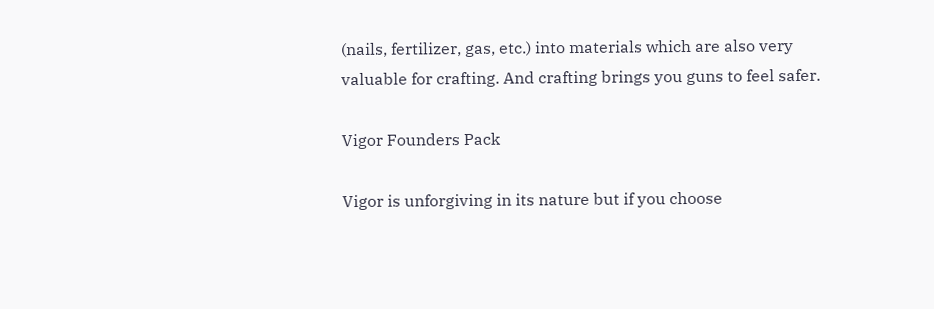(nails, fertilizer, gas, etc.) into materials which are also very valuable for crafting. And crafting brings you guns to feel safer.

Vigor Founders Pack

Vigor is unforgiving in its nature but if you choose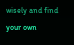wisely and find your own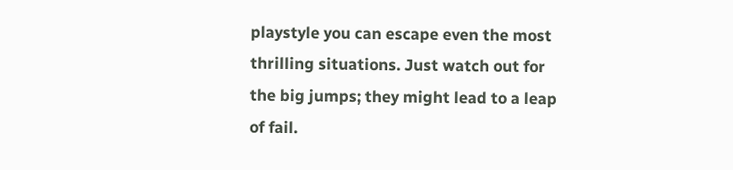playstyle you can escape even the most thrilling situations. Just watch out for the big jumps; they might lead to a leap of fail.